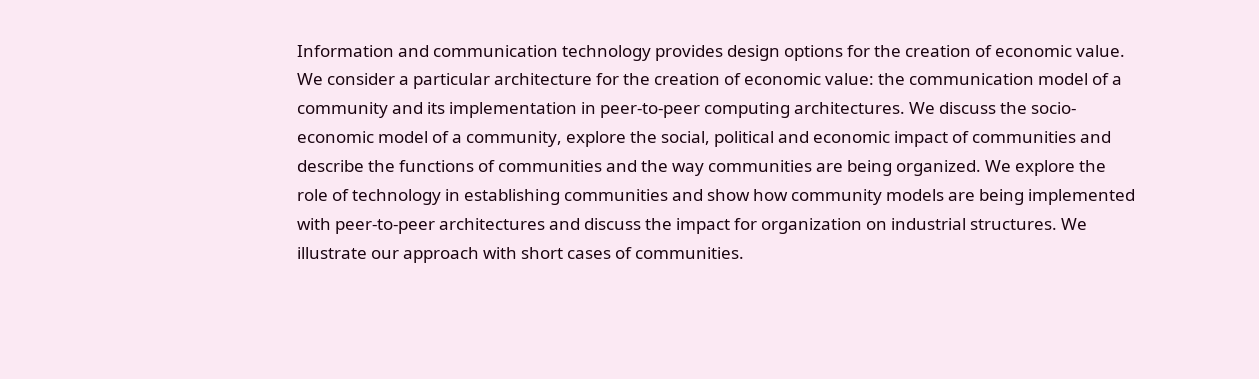Information and communication technology provides design options for the creation of economic value. We consider a particular architecture for the creation of economic value: the communication model of a community and its implementation in peer-to-peer computing architectures. We discuss the socio-economic model of a community, explore the social, political and economic impact of communities and describe the functions of communities and the way communities are being organized. We explore the role of technology in establishing communities and show how community models are being implemented with peer-to-peer architectures and discuss the impact for organization on industrial structures. We illustrate our approach with short cases of communities.